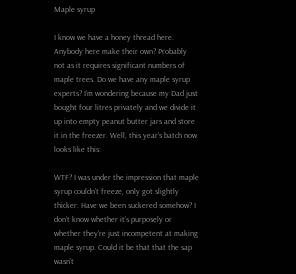Maple syrup

I know we have a honey thread here. Anybody here make their own? Probably not as it requires significant numbers of maple trees. Do we have any maple syrup experts? I’m wondering because my Dad just bought four litres privately and we divide it up into empty peanut butter jars and store it in the freezer. Well, this year’s batch now looks like this:

WTF? I was under the impression that maple syrup couldn’t freeze, only got slightly thicker. Have we been suckered somehow? I don’t know whether it’s purposely or whether they’re just incompetent at making maple syrup. Could it be that that the sap wasn’t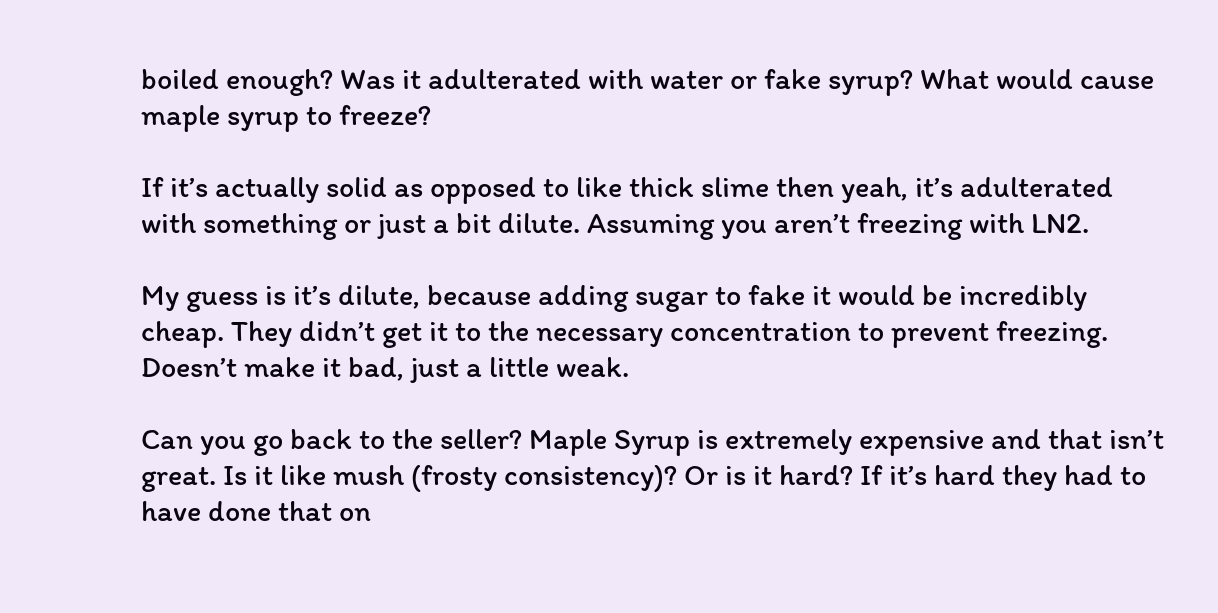boiled enough? Was it adulterated with water or fake syrup? What would cause maple syrup to freeze?

If it’s actually solid as opposed to like thick slime then yeah, it’s adulterated with something or just a bit dilute. Assuming you aren’t freezing with LN2.

My guess is it’s dilute, because adding sugar to fake it would be incredibly cheap. They didn’t get it to the necessary concentration to prevent freezing. Doesn’t make it bad, just a little weak.

Can you go back to the seller? Maple Syrup is extremely expensive and that isn’t great. Is it like mush (frosty consistency)? Or is it hard? If it’s hard they had to have done that on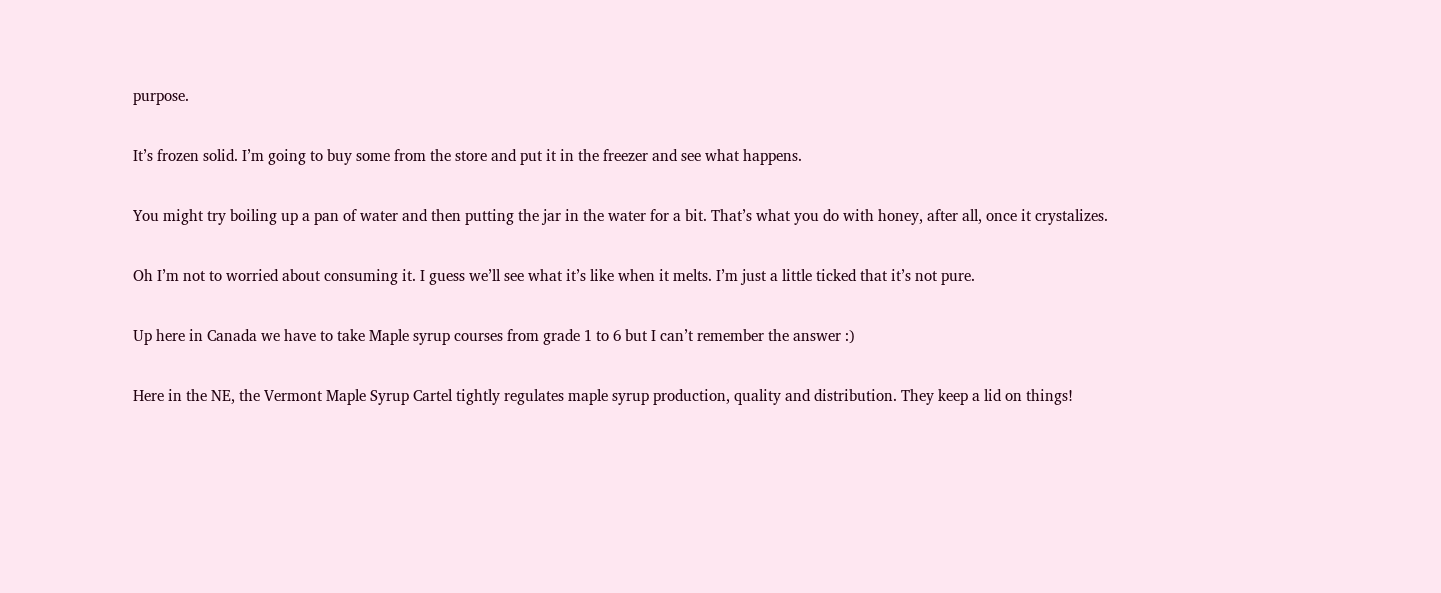purpose.

It’s frozen solid. I’m going to buy some from the store and put it in the freezer and see what happens.

You might try boiling up a pan of water and then putting the jar in the water for a bit. That’s what you do with honey, after all, once it crystalizes.

Oh I’m not to worried about consuming it. I guess we’ll see what it’s like when it melts. I’m just a little ticked that it’s not pure.

Up here in Canada we have to take Maple syrup courses from grade 1 to 6 but I can’t remember the answer :)

Here in the NE, the Vermont Maple Syrup Cartel tightly regulates maple syrup production, quality and distribution. They keep a lid on things!